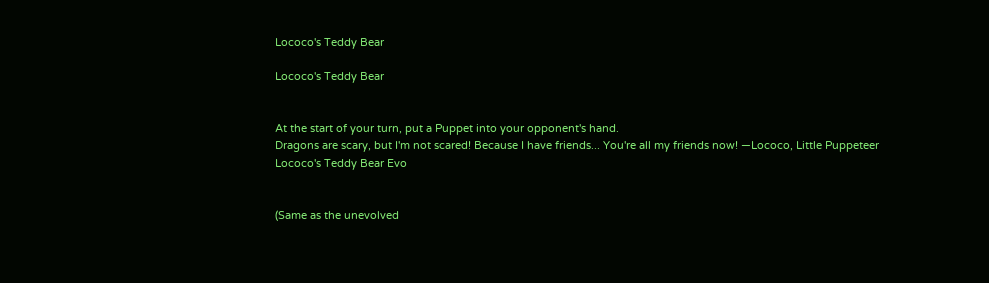Lococo's Teddy Bear

Lococo's Teddy Bear


At the start of your turn, put a Puppet into your opponent's hand.
Dragons are scary, but I'm not scared! Because I have friends... You're all my friends now! —Lococo, Little Puppeteer
Lococo's Teddy Bear Evo


(Same as the unevolved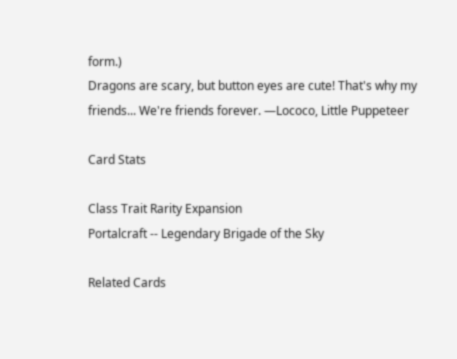form.)
Dragons are scary, but button eyes are cute! That's why my friends... We're friends forever. —Lococo, Little Puppeteer

Card Stats

Class Trait Rarity Expansion
Portalcraft -- Legendary Brigade of the Sky

Related Cards